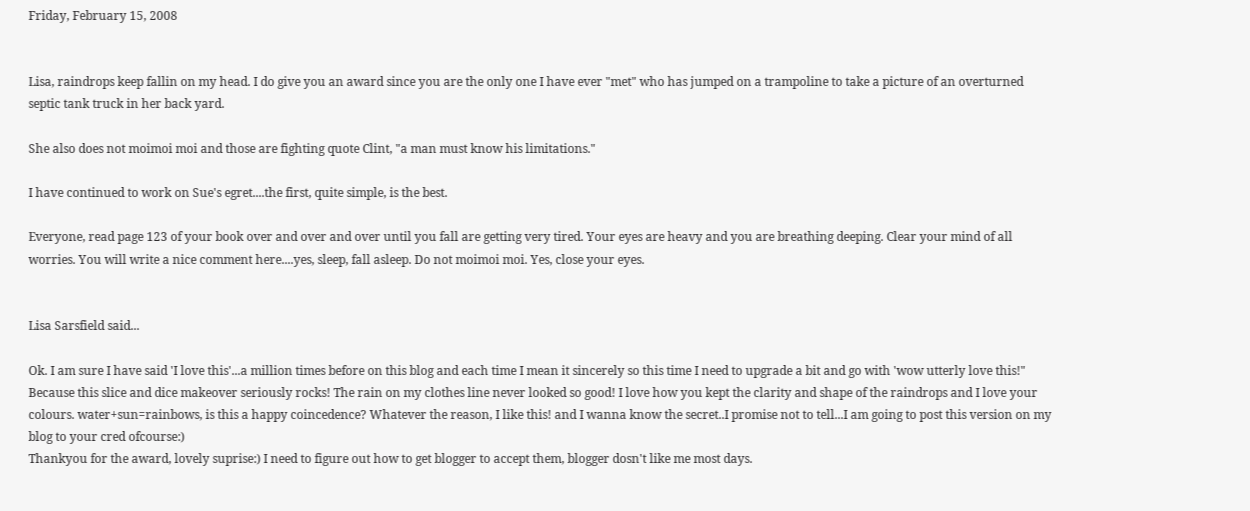Friday, February 15, 2008


Lisa, raindrops keep fallin on my head. I do give you an award since you are the only one I have ever "met" who has jumped on a trampoline to take a picture of an overturned septic tank truck in her back yard.

She also does not moimoi moi and those are fighting quote Clint, "a man must know his limitations."

I have continued to work on Sue's egret....the first, quite simple, is the best.

Everyone, read page 123 of your book over and over and over until you fall are getting very tired. Your eyes are heavy and you are breathing deeping. Clear your mind of all worries. You will write a nice comment here....yes, sleep, fall asleep. Do not moimoi moi. Yes, close your eyes.


Lisa Sarsfield said...

Ok. I am sure I have said 'I love this'...a million times before on this blog and each time I mean it sincerely so this time I need to upgrade a bit and go with 'wow utterly love this!" Because this slice and dice makeover seriously rocks! The rain on my clothes line never looked so good! I love how you kept the clarity and shape of the raindrops and I love your colours. water+sun=rainbows, is this a happy coincedence? Whatever the reason, I like this! and I wanna know the secret..I promise not to tell...I am going to post this version on my blog to your cred ofcourse:)
Thankyou for the award, lovely suprise:) I need to figure out how to get blogger to accept them, blogger dosn't like me most days.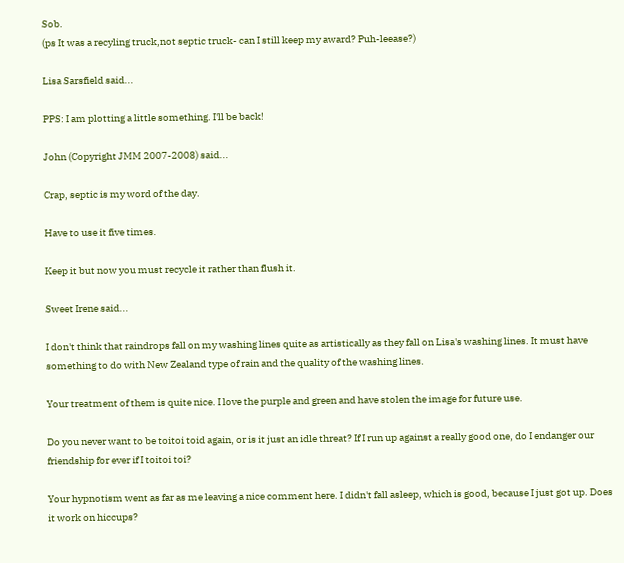Sob.
(ps It was a recyling truck,not septic truck- can I still keep my award? Puh-leease?)

Lisa Sarsfield said...

PPS: I am plotting a little something. I'll be back!

John (Copyright JMM 2007-2008) said...

Crap, septic is my word of the day.

Have to use it five times.

Keep it but now you must recycle it rather than flush it.

Sweet Irene said...

I don't think that raindrops fall on my washing lines quite as artistically as they fall on Lisa's washing lines. It must have something to do with New Zealand type of rain and the quality of the washing lines.

Your treatment of them is quite nice. I love the purple and green and have stolen the image for future use.

Do you never want to be toitoi toid again, or is it just an idle threat? If I run up against a really good one, do I endanger our friendship for ever if I toitoi toi?

Your hypnotism went as far as me leaving a nice comment here. I didn't fall asleep, which is good, because I just got up. Does it work on hiccups?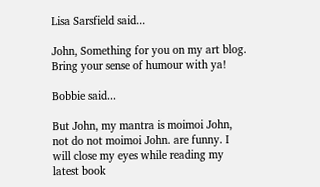Lisa Sarsfield said...

John, Something for you on my art blog. Bring your sense of humour with ya!

Bobbie said...

But John, my mantra is moimoi John, not do not moimoi John. are funny. I will close my eyes while reading my latest book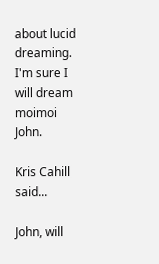about lucid dreaming. I'm sure I will dream moimoi John.

Kris Cahill said...

John, will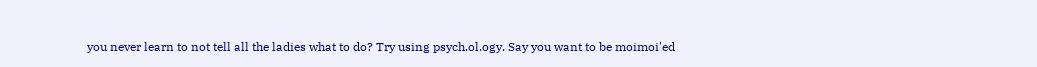you never learn to not tell all the ladies what to do? Try using psych.ol.ogy. Say you want to be moimoi'ed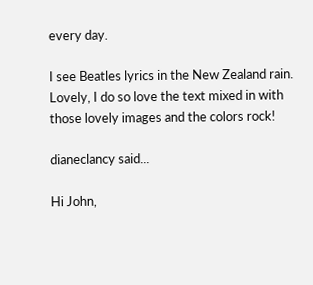every day.

I see Beatles lyrics in the New Zealand rain. Lovely, I do so love the text mixed in with those lovely images and the colors rock!

dianeclancy said...

Hi John,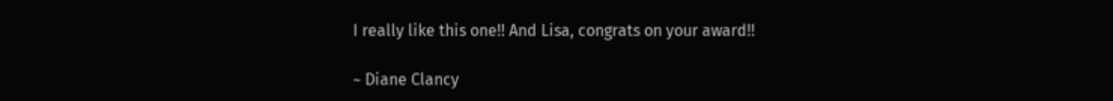I really like this one!! And Lisa, congrats on your award!!

~ Diane Clancy